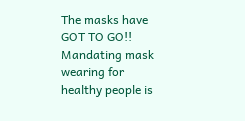The masks have GOT TO GO!! Mandating mask wearing for healthy people is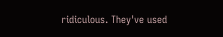ridiculous. They've used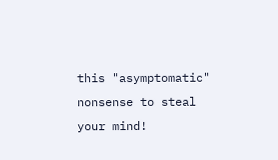this "asymptomatic" nonsense to steal your mind!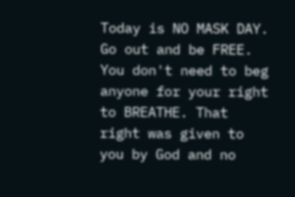Today is NO MASK DAY. Go out and be FREE. You don't need to beg anyone for your right to BREATHE. That right was given to you by God and no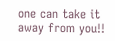one can take it away from you!!